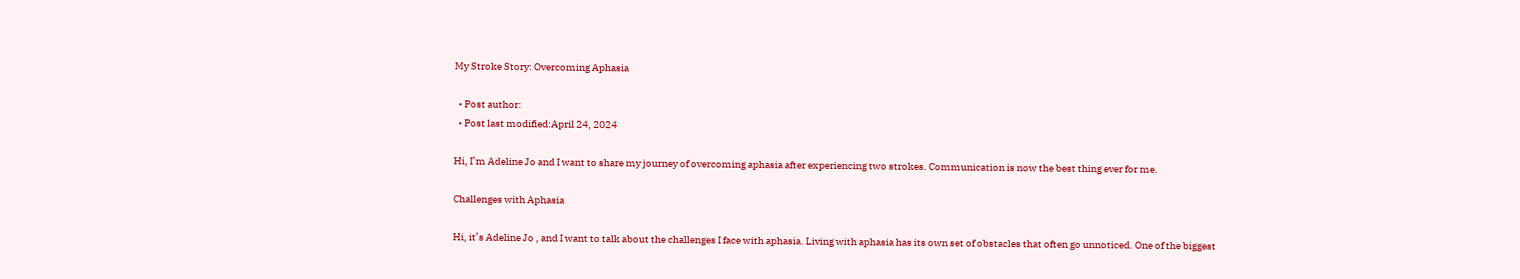My Stroke Story: Overcoming Aphasia

  • Post author:
  • Post last modified:April 24, 2024

Hi, I’m Adeline Jo and I want to share my journey of overcoming aphasia after experiencing two strokes. Communication is now the best thing ever for me.

Challenges with Aphasia

Hi, it’s Adeline Jo , and I want to talk about the challenges I face with aphasia. Living with aphasia has its own set of obstacles that often go unnoticed. One of the biggest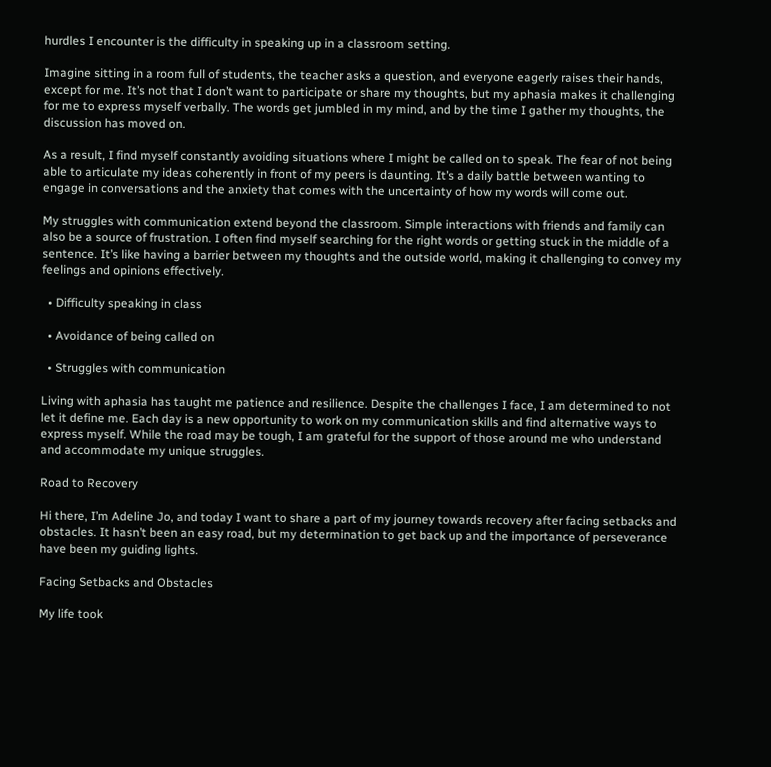hurdles I encounter is the difficulty in speaking up in a classroom setting.

Imagine sitting in a room full of students, the teacher asks a question, and everyone eagerly raises their hands, except for me. It’s not that I don’t want to participate or share my thoughts, but my aphasia makes it challenging for me to express myself verbally. The words get jumbled in my mind, and by the time I gather my thoughts, the discussion has moved on.

As a result, I find myself constantly avoiding situations where I might be called on to speak. The fear of not being able to articulate my ideas coherently in front of my peers is daunting. It’s a daily battle between wanting to engage in conversations and the anxiety that comes with the uncertainty of how my words will come out.

My struggles with communication extend beyond the classroom. Simple interactions with friends and family can also be a source of frustration. I often find myself searching for the right words or getting stuck in the middle of a sentence. It’s like having a barrier between my thoughts and the outside world, making it challenging to convey my feelings and opinions effectively.

  • Difficulty speaking in class

  • Avoidance of being called on

  • Struggles with communication

Living with aphasia has taught me patience and resilience. Despite the challenges I face, I am determined to not let it define me. Each day is a new opportunity to work on my communication skills and find alternative ways to express myself. While the road may be tough, I am grateful for the support of those around me who understand and accommodate my unique struggles.

Road to Recovery

Hi there, I’m Adeline Jo, and today I want to share a part of my journey towards recovery after facing setbacks and obstacles. It hasn’t been an easy road, but my determination to get back up and the importance of perseverance have been my guiding lights.

Facing Setbacks and Obstacles

My life took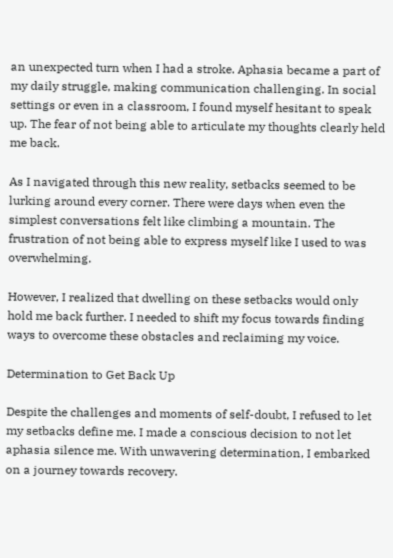an unexpected turn when I had a stroke. Aphasia became a part of my daily struggle, making communication challenging. In social settings or even in a classroom, I found myself hesitant to speak up. The fear of not being able to articulate my thoughts clearly held me back.

As I navigated through this new reality, setbacks seemed to be lurking around every corner. There were days when even the simplest conversations felt like climbing a mountain. The frustration of not being able to express myself like I used to was overwhelming.

However, I realized that dwelling on these setbacks would only hold me back further. I needed to shift my focus towards finding ways to overcome these obstacles and reclaiming my voice.

Determination to Get Back Up

Despite the challenges and moments of self-doubt, I refused to let my setbacks define me. I made a conscious decision to not let aphasia silence me. With unwavering determination, I embarked on a journey towards recovery.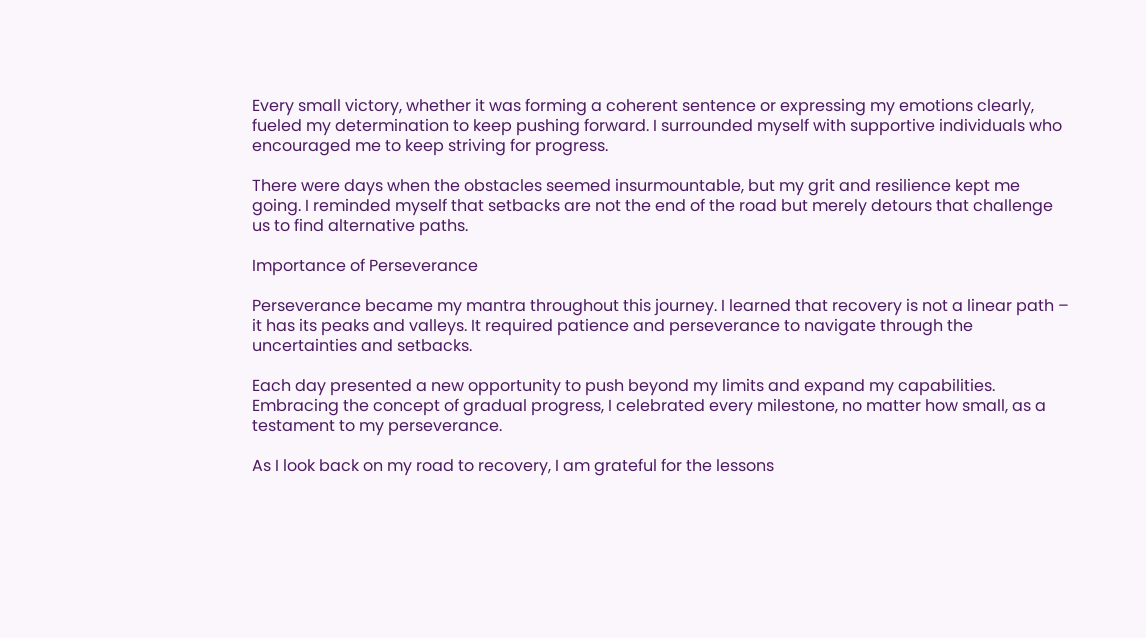Every small victory, whether it was forming a coherent sentence or expressing my emotions clearly, fueled my determination to keep pushing forward. I surrounded myself with supportive individuals who encouraged me to keep striving for progress.

There were days when the obstacles seemed insurmountable, but my grit and resilience kept me going. I reminded myself that setbacks are not the end of the road but merely detours that challenge us to find alternative paths.

Importance of Perseverance

Perseverance became my mantra throughout this journey. I learned that recovery is not a linear path – it has its peaks and valleys. It required patience and perseverance to navigate through the uncertainties and setbacks.

Each day presented a new opportunity to push beyond my limits and expand my capabilities. Embracing the concept of gradual progress, I celebrated every milestone, no matter how small, as a testament to my perseverance.

As I look back on my road to recovery, I am grateful for the lessons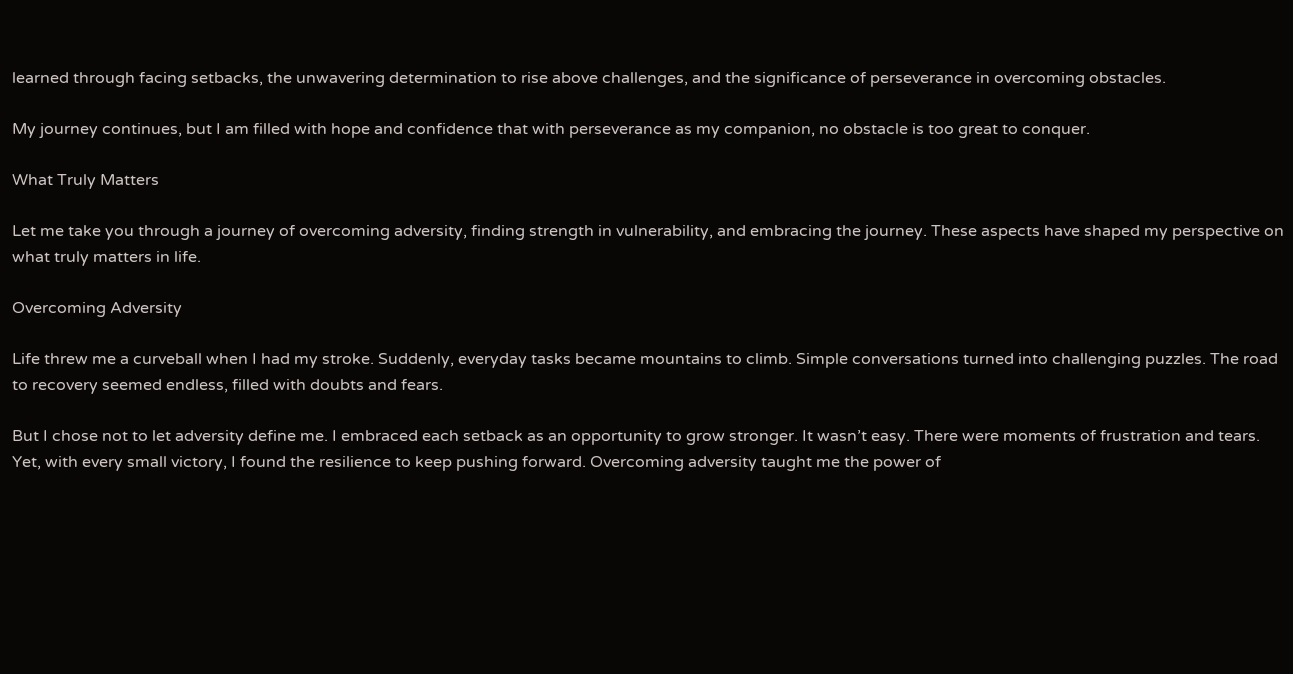learned through facing setbacks, the unwavering determination to rise above challenges, and the significance of perseverance in overcoming obstacles.

My journey continues, but I am filled with hope and confidence that with perseverance as my companion, no obstacle is too great to conquer.

What Truly Matters

Let me take you through a journey of overcoming adversity, finding strength in vulnerability, and embracing the journey. These aspects have shaped my perspective on what truly matters in life.

Overcoming Adversity

Life threw me a curveball when I had my stroke. Suddenly, everyday tasks became mountains to climb. Simple conversations turned into challenging puzzles. The road to recovery seemed endless, filled with doubts and fears.

But I chose not to let adversity define me. I embraced each setback as an opportunity to grow stronger. It wasn’t easy. There were moments of frustration and tears. Yet, with every small victory, I found the resilience to keep pushing forward. Overcoming adversity taught me the power of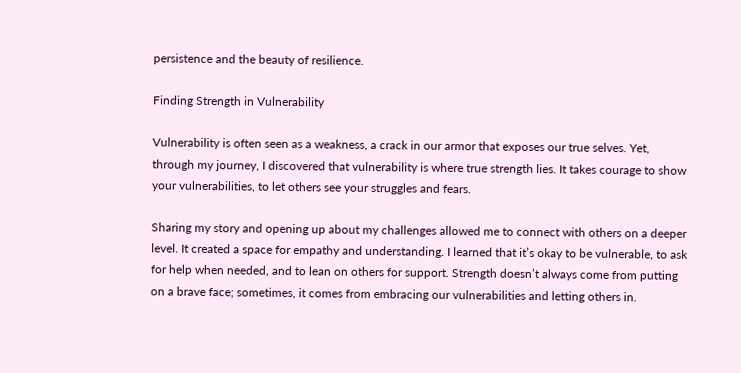persistence and the beauty of resilience.

Finding Strength in Vulnerability

Vulnerability is often seen as a weakness, a crack in our armor that exposes our true selves. Yet, through my journey, I discovered that vulnerability is where true strength lies. It takes courage to show your vulnerabilities, to let others see your struggles and fears.

Sharing my story and opening up about my challenges allowed me to connect with others on a deeper level. It created a space for empathy and understanding. I learned that it’s okay to be vulnerable, to ask for help when needed, and to lean on others for support. Strength doesn’t always come from putting on a brave face; sometimes, it comes from embracing our vulnerabilities and letting others in.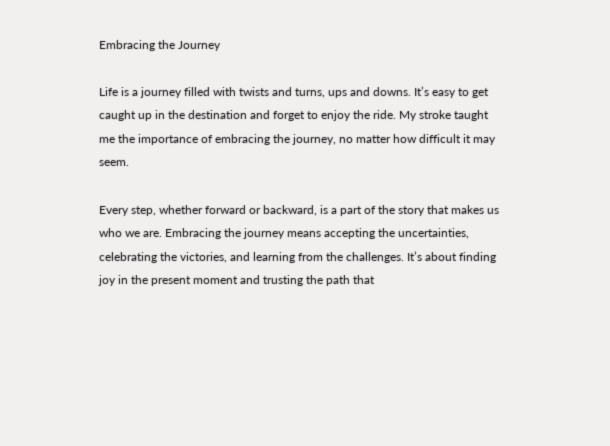Embracing the Journey

Life is a journey filled with twists and turns, ups and downs. It’s easy to get caught up in the destination and forget to enjoy the ride. My stroke taught me the importance of embracing the journey, no matter how difficult it may seem.

Every step, whether forward or backward, is a part of the story that makes us who we are. Embracing the journey means accepting the uncertainties, celebrating the victories, and learning from the challenges. It’s about finding joy in the present moment and trusting the path that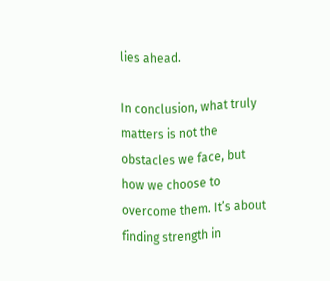lies ahead.

In conclusion, what truly matters is not the obstacles we face, but how we choose to overcome them. It’s about finding strength in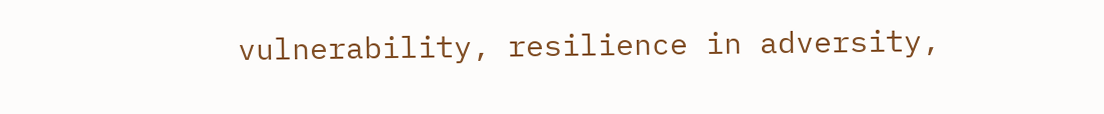vulnerability, resilience in adversity,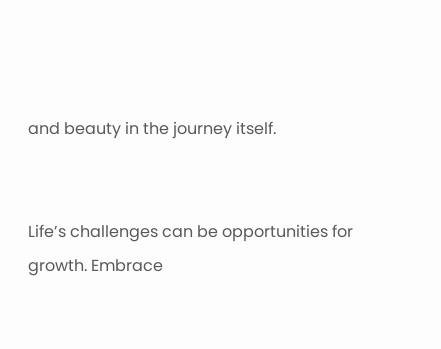and beauty in the journey itself.


Life’s challenges can be opportunities for growth. Embrace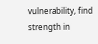vulnerability, find strength in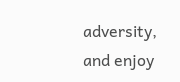adversity, and enjoy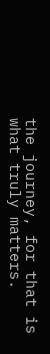the journey, for that is what truly matters.